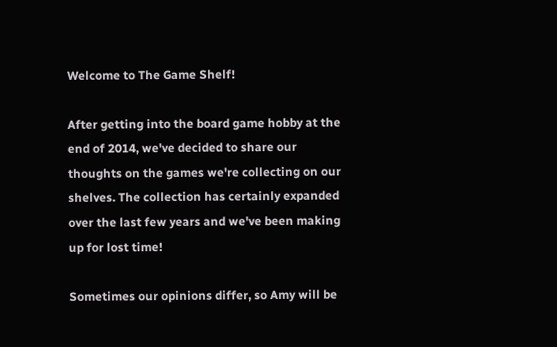Welcome to The Game Shelf!

After getting into the board game hobby at the end of 2014, we've decided to share our thoughts on the games we're collecting on our shelves. The collection has certainly expanded over the last few years and we've been making up for lost time!

Sometimes our opinions differ, so Amy will be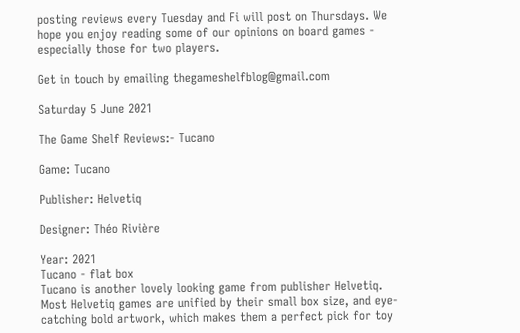posting reviews every Tuesday and Fi will post on Thursdays. We hope you enjoy reading some of our opinions on board games - especially those for two players.

Get in touch by emailing thegameshelfblog@gmail.com

Saturday 5 June 2021

The Game Shelf Reviews:- Tucano

Game: Tucano

Publisher: Helvetiq

Designer: Théo Rivière

Year: 2021
Tucano - flat box
Tucano is another lovely looking game from publisher Helvetiq. Most Helvetiq games are unified by their small box size, and eye-catching bold artwork, which makes them a perfect pick for toy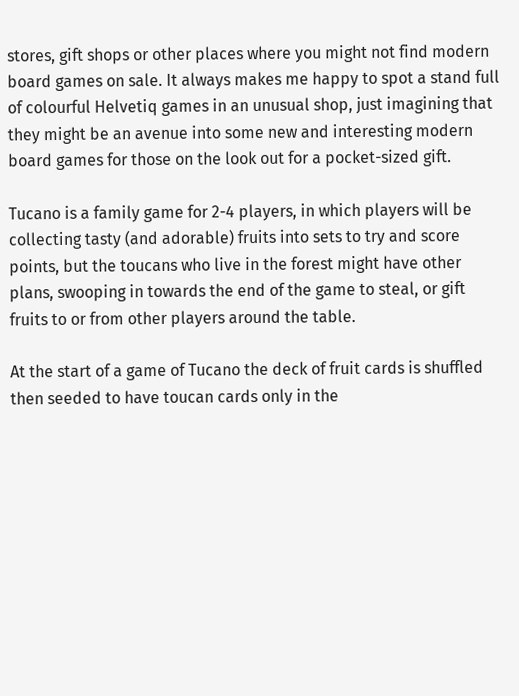stores, gift shops or other places where you might not find modern board games on sale. It always makes me happy to spot a stand full of colourful Helvetiq games in an unusual shop, just imagining that they might be an avenue into some new and interesting modern board games for those on the look out for a pocket-sized gift.

Tucano is a family game for 2-4 players, in which players will be collecting tasty (and adorable) fruits into sets to try and score points, but the toucans who live in the forest might have other plans, swooping in towards the end of the game to steal, or gift fruits to or from other players around the table.

At the start of a game of Tucano the deck of fruit cards is shuffled then seeded to have toucan cards only in the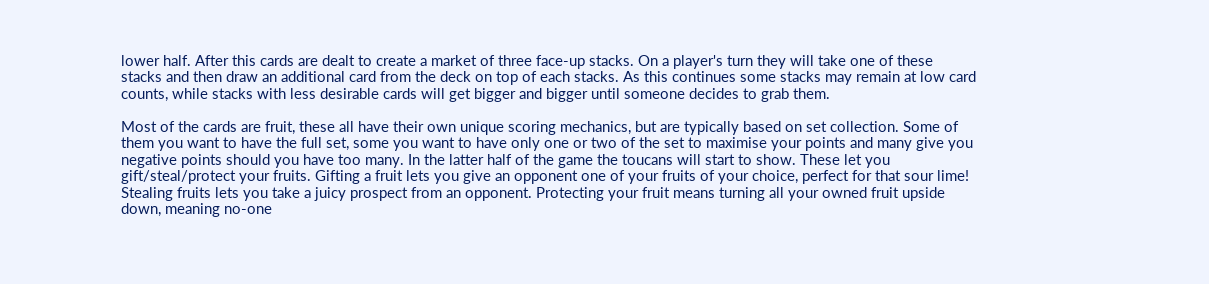lower half. After this cards are dealt to create a market of three face-up stacks. On a player's turn they will take one of these stacks and then draw an additional card from the deck on top of each stacks. As this continues some stacks may remain at low card counts, while stacks with less desirable cards will get bigger and bigger until someone decides to grab them.

Most of the cards are fruit, these all have their own unique scoring mechanics, but are typically based on set collection. Some of them you want to have the full set, some you want to have only one or two of the set to maximise your points and many give you negative points should you have too many. In the latter half of the game the toucans will start to show. These let you gift/steal/protect your fruits. Gifting a fruit lets you give an opponent one of your fruits of your choice, perfect for that sour lime! Stealing fruits lets you take a juicy prospect from an opponent. Protecting your fruit means turning all your owned fruit upside down, meaning no-one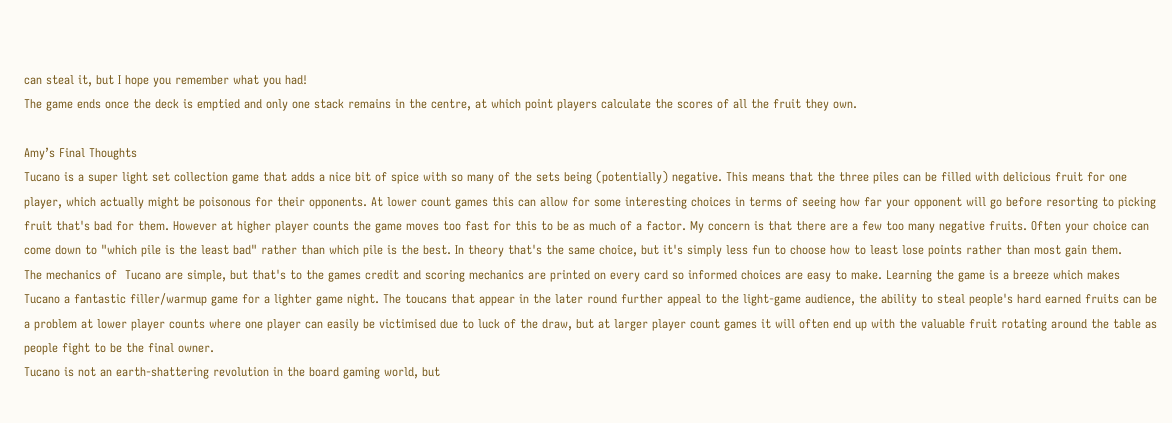can steal it, but I hope you remember what you had!
The game ends once the deck is emptied and only one stack remains in the centre, at which point players calculate the scores of all the fruit they own.

Amy’s Final Thoughts
Tucano is a super light set collection game that adds a nice bit of spice with so many of the sets being (potentially) negative. This means that the three piles can be filled with delicious fruit for one player, which actually might be poisonous for their opponents. At lower count games this can allow for some interesting choices in terms of seeing how far your opponent will go before resorting to picking fruit that's bad for them. However at higher player counts the game moves too fast for this to be as much of a factor. My concern is that there are a few too many negative fruits. Often your choice can come down to "which pile is the least bad" rather than which pile is the best. In theory that's the same choice, but it's simply less fun to choose how to least lose points rather than most gain them.
The mechanics of  Tucano are simple, but that's to the games credit and scoring mechanics are printed on every card so informed choices are easy to make. Learning the game is a breeze which makes Tucano a fantastic filler/warmup game for a lighter game night. The toucans that appear in the later round further appeal to the light-game audience, the ability to steal people's hard earned fruits can be a problem at lower player counts where one player can easily be victimised due to luck of the draw, but at larger player count games it will often end up with the valuable fruit rotating around the table as people fight to be the final owner.
Tucano is not an earth-shattering revolution in the board gaming world, but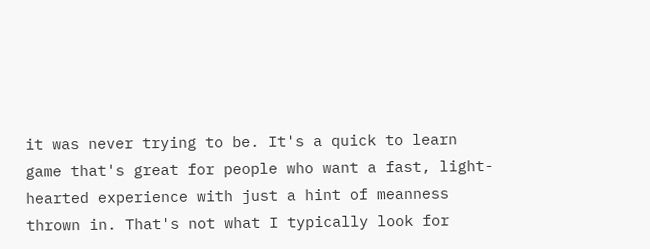it was never trying to be. It's a quick to learn game that's great for people who want a fast, light-hearted experience with just a hint of meanness thrown in. That's not what I typically look for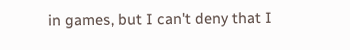in games, but I can't deny that I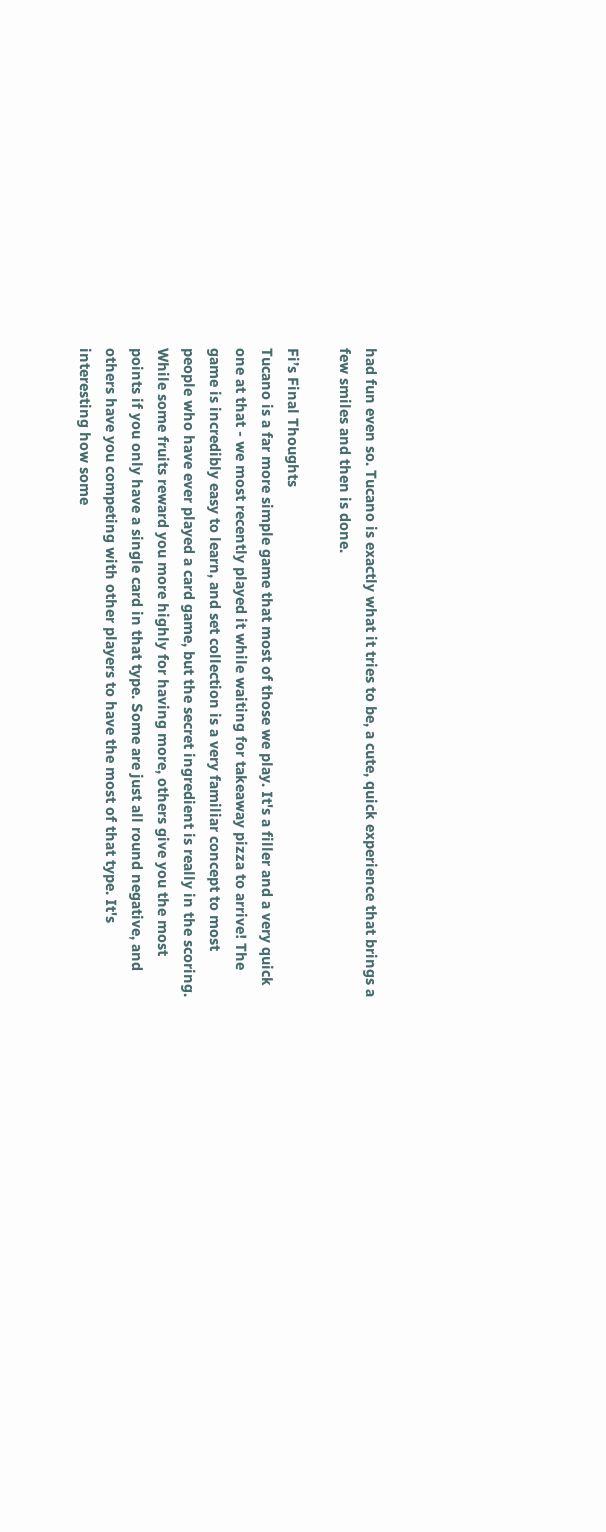had fun even so. Tucano is exactly what it tries to be, a cute, quick experience that brings a few smiles and then is done.

Fi’s Final Thoughts
Tucano is a far more simple game that most of those we play. It's a filler and a very quick one at that - we most recently played it while waiting for takeaway pizza to arrive! The game is incredibly easy to learn, and set collection is a very familiar concept to most people who have ever played a card game, but the secret ingredient is really in the scoring. While some fruits reward you more highly for having more, others give you the most points if you only have a single card in that type. Some are just all round negative, and others have you competing with other players to have the most of that type. It's interesting how some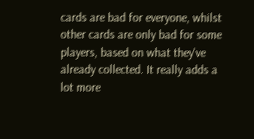cards are bad for everyone, whilst other cards are only bad for some players, based on what they've already collected. It really adds a lot more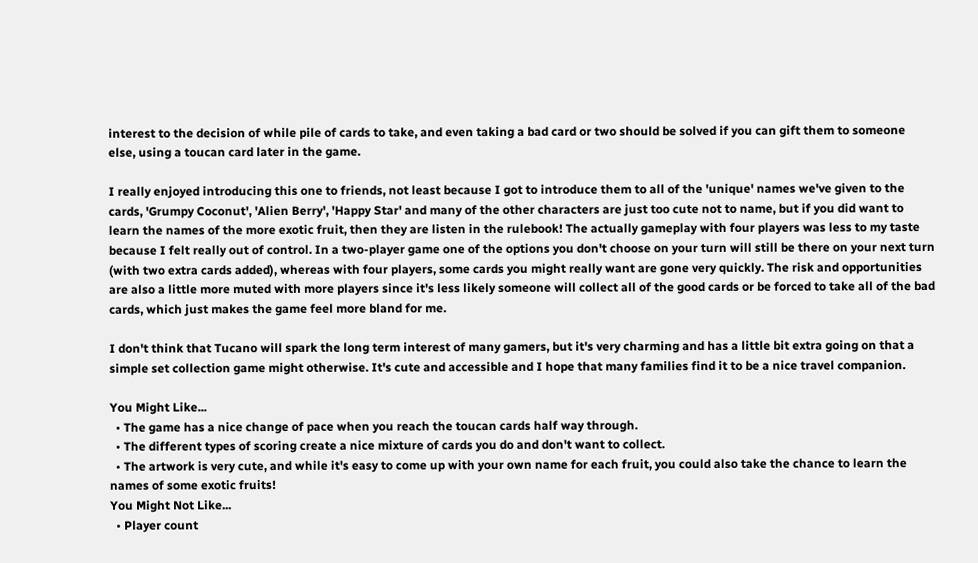interest to the decision of while pile of cards to take, and even taking a bad card or two should be solved if you can gift them to someone else, using a toucan card later in the game.

I really enjoyed introducing this one to friends, not least because I got to introduce them to all of the 'unique' names we've given to the cards, 'Grumpy Coconut', 'Alien Berry', 'Happy Star' and many of the other characters are just too cute not to name, but if you did want to learn the names of the more exotic fruit, then they are listen in the rulebook! The actually gameplay with four players was less to my taste  because I felt really out of control. In a two-player game one of the options you don't choose on your turn will still be there on your next turn (with two extra cards added), whereas with four players, some cards you might really want are gone very quickly. The risk and opportunities are also a little more muted with more players since it's less likely someone will collect all of the good cards or be forced to take all of the bad cards, which just makes the game feel more bland for me.

I don't think that Tucano will spark the long term interest of many gamers, but it's very charming and has a little bit extra going on that a simple set collection game might otherwise. It's cute and accessible and I hope that many families find it to be a nice travel companion.

You Might Like...
  • The game has a nice change of pace when you reach the toucan cards half way through.
  • The different types of scoring create a nice mixture of cards you do and don't want to collect.
  • The artwork is very cute, and while it's easy to come up with your own name for each fruit, you could also take the chance to learn the names of some exotic fruits!
You Might Not Like...
  • Player count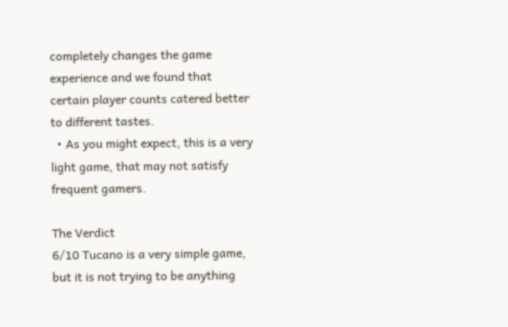completely changes the game experience and we found that certain player counts catered better to different tastes.
  • As you might expect, this is a very light game, that may not satisfy frequent gamers.

The Verdict
6/10 Tucano is a very simple game, but it is not trying to be anything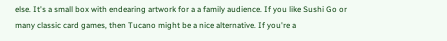else. It's a small box with endearing artwork for a a family audience. If you like Sushi Go or many classic card games, then Tucano might be a nice alternative. If you're a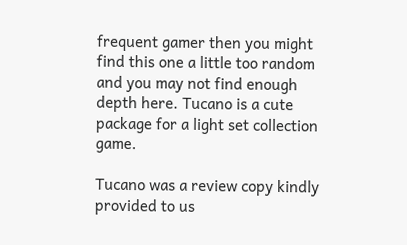frequent gamer then you might find this one a little too random and you may not find enough depth here. Tucano is a cute package for a light set collection game.

Tucano was a review copy kindly provided to us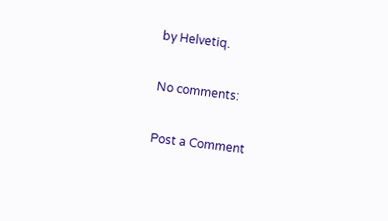by Helvetiq.

No comments:

Post a Comment